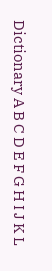Dictionary A B C D E F G H I J K L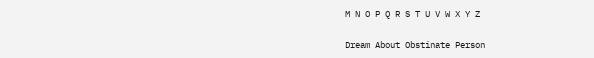M N O P Q R S T U V W X Y Z

Dream About Obstinate Person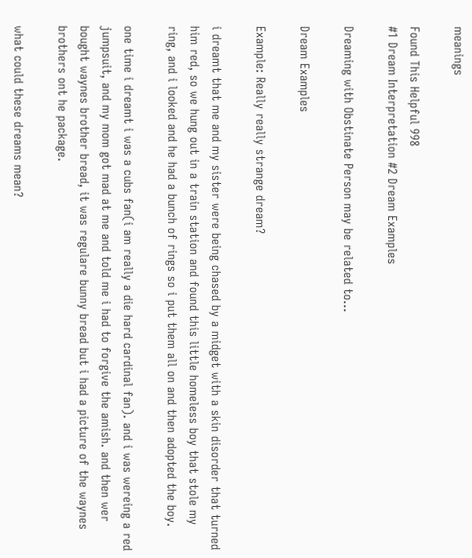meanings

Found This Helpful 998
#1 Dream Interpretation #2 Dream Examples

Dreaming with Obstinate Person may be related to...

Dream Examples

Example: Really really strange dream?

i dreamt that me and my sister were being chased by a midget with a skin disorder that turned him red, so we hung out in a train station and found this little homeless boy that stole my ring, and i looked and he had a bunch of rings so i put them all on and then adopted the boy.

one time i dreamt i was a cubs fan(i am really a die hard cardinal fan). and i was wereing a red jumpsuit, and my mom got mad at me and told me i had to forgive the amish. and then wer bought waynes brother bread, it was regulare bunny bread but i had a picture of the waynes brothers ont he package.

what could these dreams mean?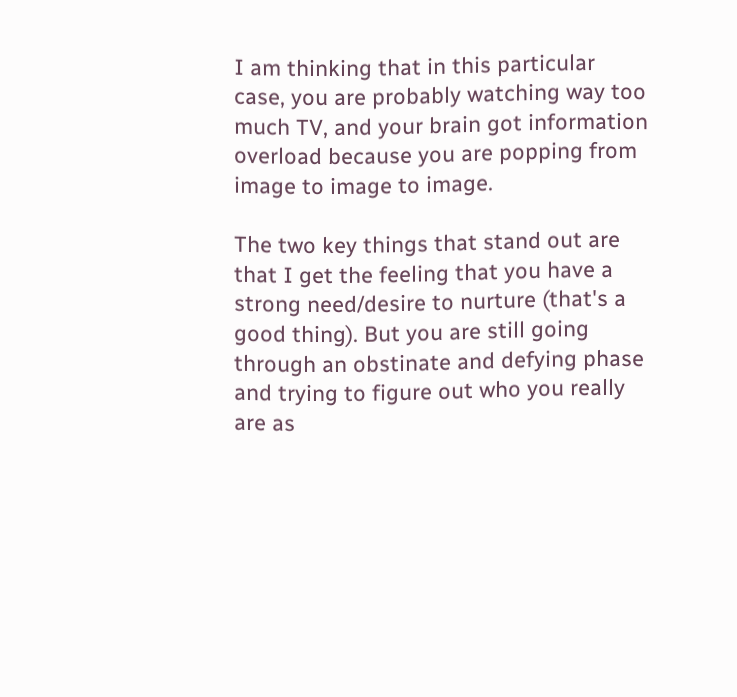I am thinking that in this particular case, you are probably watching way too much TV, and your brain got information overload because you are popping from image to image to image.

The two key things that stand out are that I get the feeling that you have a strong need/desire to nurture (that's a good thing). But you are still going through an obstinate and defying phase and trying to figure out who you really are as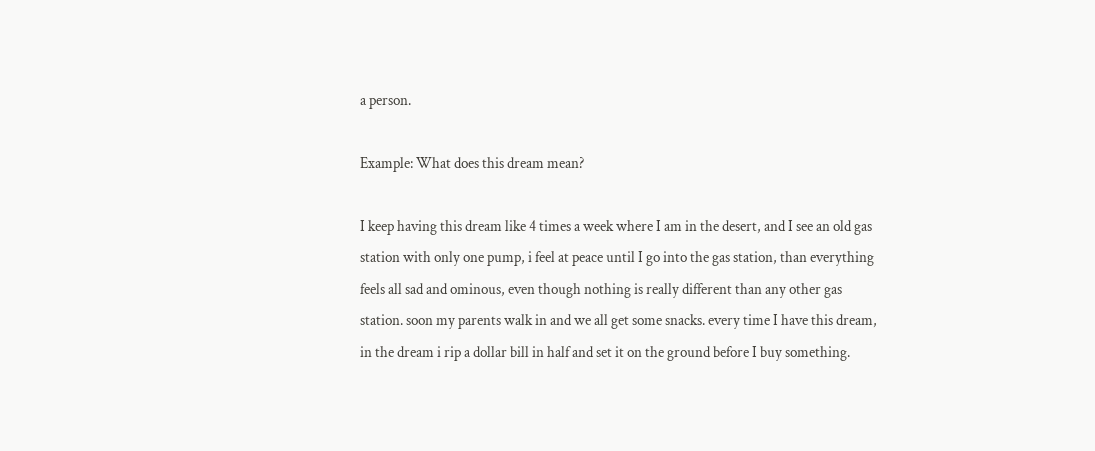a person.

Example: What does this dream mean?

I keep having this dream like 4 times a week where I am in the desert, and I see an old gas station with only one pump, i feel at peace until I go into the gas station, than everything feels all sad and ominous, even though nothing is really different than any other gas station. soon my parents walk in and we all get some snacks. every time I have this dream, in the dream i rip a dollar bill in half and set it on the ground before I buy something.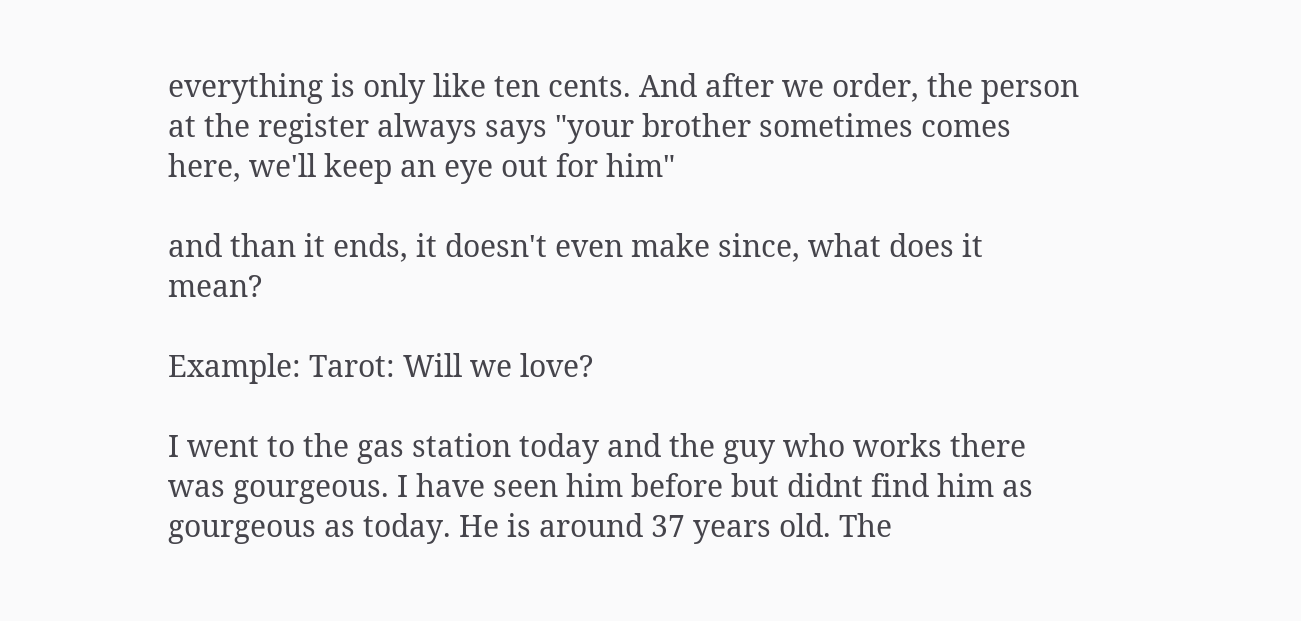everything is only like ten cents. And after we order, the person at the register always says "your brother sometimes comes here, we'll keep an eye out for him"

and than it ends, it doesn't even make since, what does it mean?

Example: Tarot: Will we love?

I went to the gas station today and the guy who works there was gourgeous. I have seen him before but didnt find him as gourgeous as today. He is around 37 years old. The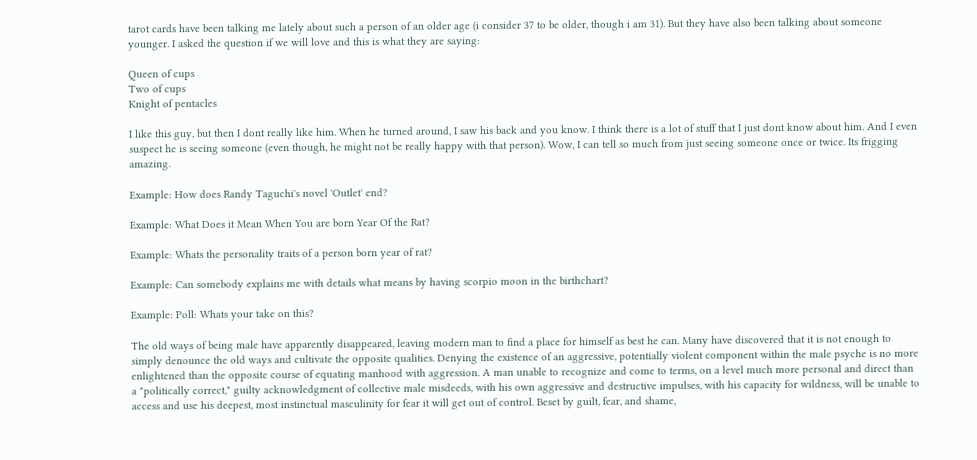tarot cards have been talking me lately about such a person of an older age (i consider 37 to be older, though i am 31). But they have also been talking about someone younger. I asked the question if we will love and this is what they are saying:

Queen of cups
Two of cups
Knight of pentacles

I like this guy, but then I dont really like him. When he turned around, I saw his back and you know. I think there is a lot of stuff that I just dont know about him. And I even suspect he is seeing someone (even though, he might not be really happy with that person). Wow, I can tell so much from just seeing someone once or twice. Its frigging amazing.

Example: How does Randy Taguchi's novel 'Outlet' end?

Example: What Does it Mean When You are born Year Of the Rat?

Example: Whats the personality traits of a person born year of rat?

Example: Can somebody explains me with details what means by having scorpio moon in the birthchart?

Example: Poll: Whats your take on this?

The old ways of being male have apparently disappeared, leaving modern man to find a place for himself as best he can. Many have discovered that it is not enough to simply denounce the old ways and cultivate the opposite qualities. Denying the existence of an aggressive, potentially violent component within the male psyche is no more enlightened than the opposite course of equating manhood with aggression. A man unable to recognize and come to terms, on a level much more personal and direct than a "politically correct," guilty acknowledgment of collective male misdeeds, with his own aggressive and destructive impulses, with his capacity for wildness, will be unable to access and use his deepest, most instinctual masculinity for fear it will get out of control. Beset by guilt, fear, and shame,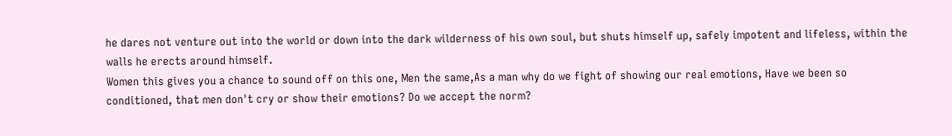he dares not venture out into the world or down into the dark wilderness of his own soul, but shuts himself up, safely impotent and lifeless, within the walls he erects around himself.
Women this gives you a chance to sound off on this one, Men the same,As a man why do we fight of showing our real emotions, Have we been so conditioned, that men don't cry or show their emotions? Do we accept the norm?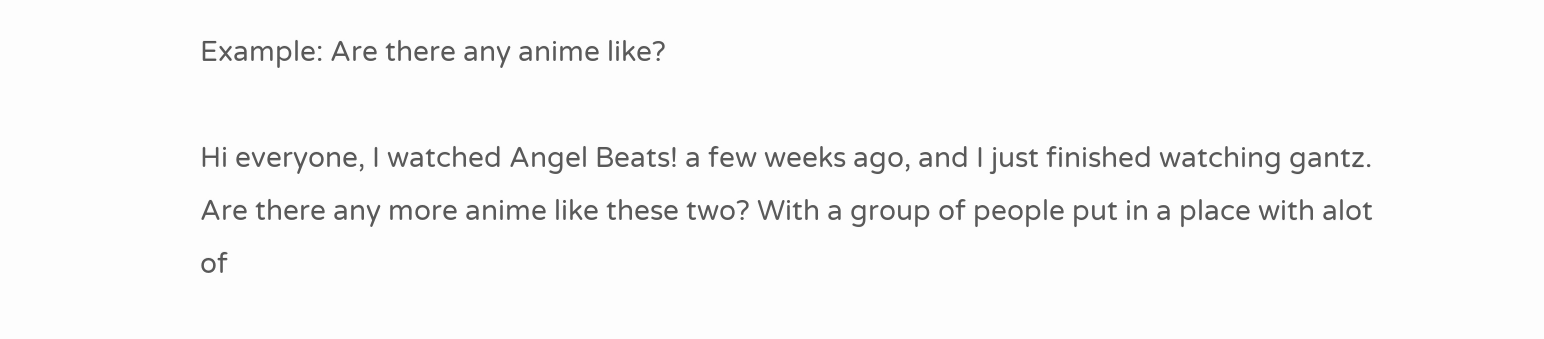Example: Are there any anime like?

Hi everyone, I watched Angel Beats! a few weeks ago, and I just finished watching gantz. Are there any more anime like these two? With a group of people put in a place with alot of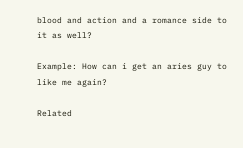blood and action and a romance side to it as well?

Example: How can i get an aries guy to like me again?

Related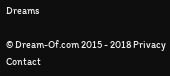Dreams

© Dream-Of.com 2015 - 2018 Privacy Contact